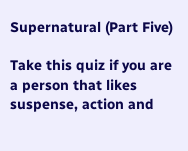Supernatural (Part Five)

Take this quiz if you are a person that likes suspense, action and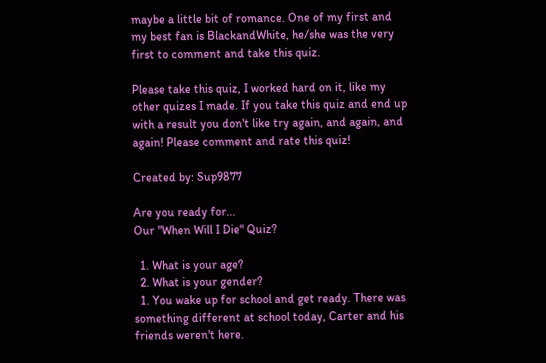maybe a little bit of romance. One of my first and my best fan is BlackandWhite, he/she was the very first to comment and take this quiz.

Please take this quiz, I worked hard on it, like my other quizes I made. If you take this quiz and end up with a result you don't like try again, and again, and again! Please comment and rate this quiz!

Created by: Sup9877

Are you ready for...
Our "When Will I Die" Quiz?

  1. What is your age?
  2. What is your gender?
  1. You wake up for school and get ready. There was something different at school today, Carter and his friends weren't here.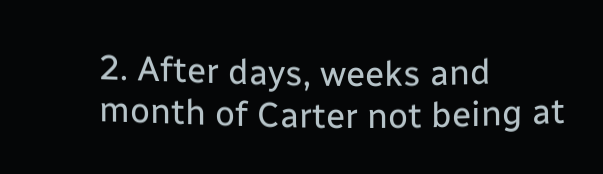2. After days, weeks and month of Carter not being at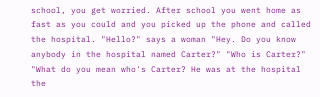school, you get worried. After school you went home as fast as you could and you picked up the phone and called the hospital. "Hello?" says a woman "Hey. Do you know anybody in the hospital named Carter?" "Who is Carter?" "What do you mean who's Carter? He was at the hospital the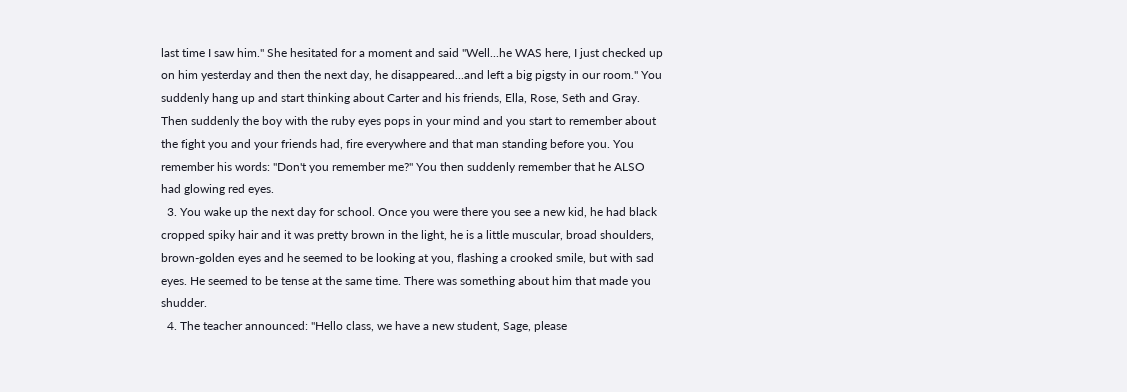last time I saw him." She hesitated for a moment and said "Well...he WAS here, I just checked up on him yesterday and then the next day, he disappeared...and left a big pigsty in our room." You suddenly hang up and start thinking about Carter and his friends, Ella, Rose, Seth and Gray. Then suddenly the boy with the ruby eyes pops in your mind and you start to remember about the fight you and your friends had, fire everywhere and that man standing before you. You remember his words: "Don't you remember me?" You then suddenly remember that he ALSO had glowing red eyes.
  3. You wake up the next day for school. Once you were there you see a new kid, he had black cropped spiky hair and it was pretty brown in the light, he is a little muscular, broad shoulders, brown-golden eyes and he seemed to be looking at you, flashing a crooked smile, but with sad eyes. He seemed to be tense at the same time. There was something about him that made you shudder.
  4. The teacher announced: "Hello class, we have a new student, Sage, please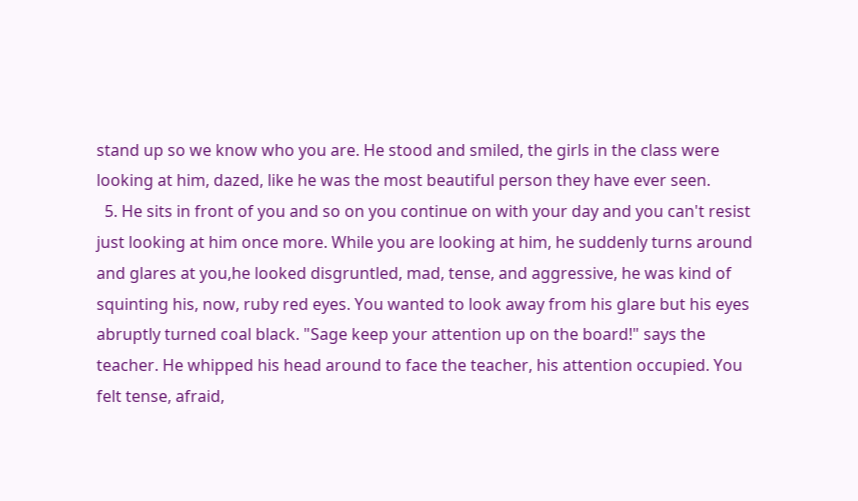stand up so we know who you are. He stood and smiled, the girls in the class were looking at him, dazed, like he was the most beautiful person they have ever seen.
  5. He sits in front of you and so on you continue on with your day and you can't resist just looking at him once more. While you are looking at him, he suddenly turns around and glares at you,he looked disgruntled, mad, tense, and aggressive, he was kind of squinting his, now, ruby red eyes. You wanted to look away from his glare but his eyes abruptly turned coal black. "Sage keep your attention up on the board!" says the teacher. He whipped his head around to face the teacher, his attention occupied. You felt tense, afraid,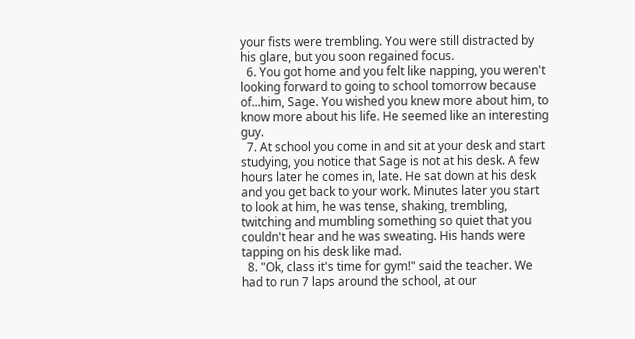your fists were trembling. You were still distracted by his glare, but you soon regained focus.
  6. You got home and you felt like napping, you weren't looking forward to going to school tomorrow because of...him, Sage. You wished you knew more about him, to know more about his life. He seemed like an interesting guy.
  7. At school you come in and sit at your desk and start studying, you notice that Sage is not at his desk. A few hours later he comes in, late. He sat down at his desk and you get back to your work. Minutes later you start to look at him, he was tense, shaking, trembling, twitching and mumbling something so quiet that you couldn't hear and he was sweating. His hands were tapping on his desk like mad.
  8. "Ok, class it's time for gym!" said the teacher. We had to run 7 laps around the school, at our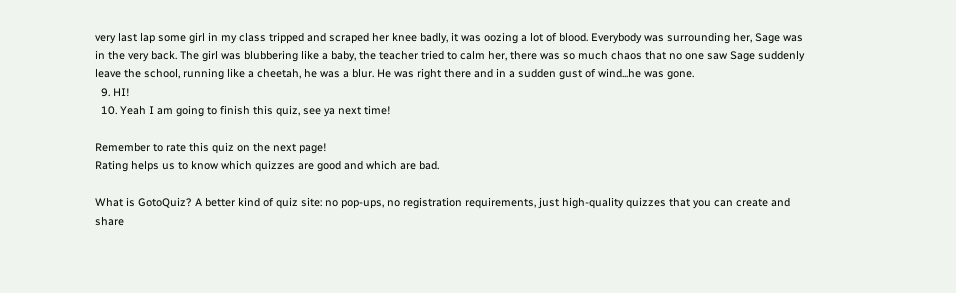very last lap some girl in my class tripped and scraped her knee badly, it was oozing a lot of blood. Everybody was surrounding her, Sage was in the very back. The girl was blubbering like a baby, the teacher tried to calm her, there was so much chaos that no one saw Sage suddenly leave the school, running like a cheetah, he was a blur. He was right there and in a sudden gust of wind...he was gone.
  9. HI!
  10. Yeah I am going to finish this quiz, see ya next time!

Remember to rate this quiz on the next page!
Rating helps us to know which quizzes are good and which are bad.

What is GotoQuiz? A better kind of quiz site: no pop-ups, no registration requirements, just high-quality quizzes that you can create and share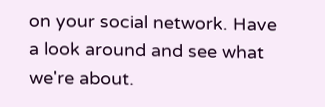on your social network. Have a look around and see what we're about.